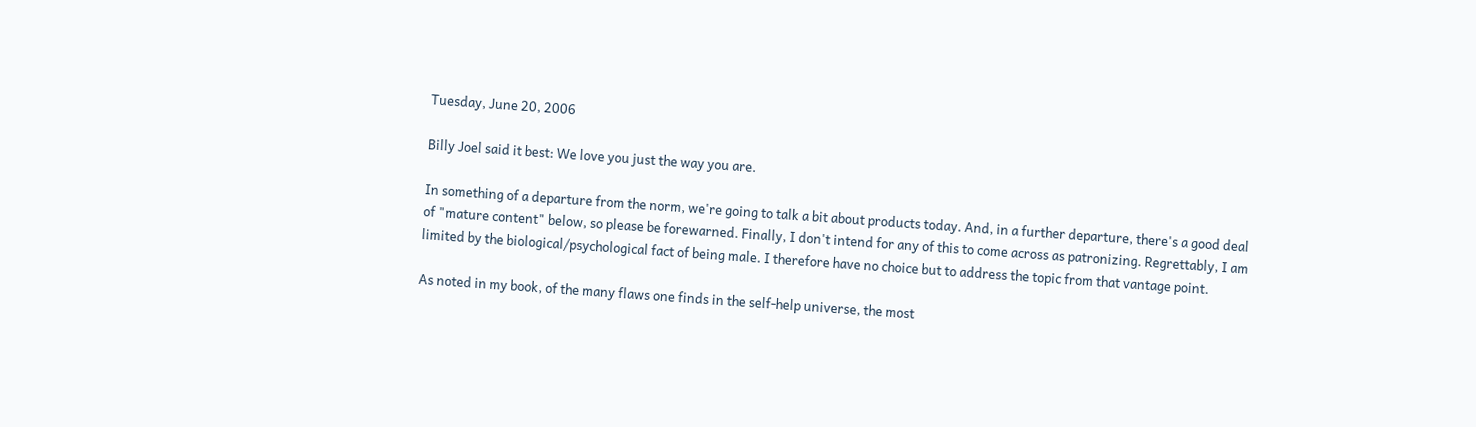Tuesday, June 20, 2006

Billy Joel said it best: We love you just the way you are.

In something of a departure from the norm, we're going to talk a bit about products today. And, in a further departure, there's a good deal of "mature content" below, so please be forewarned. Finally, I don't intend for any of this to come across as patronizing. Regrettably, I am limited by the biological/psychological fact of being male. I therefore have no choice but to address the topic from that vantage point.

As noted in my book, of the many flaws one finds in the self-help universe, the most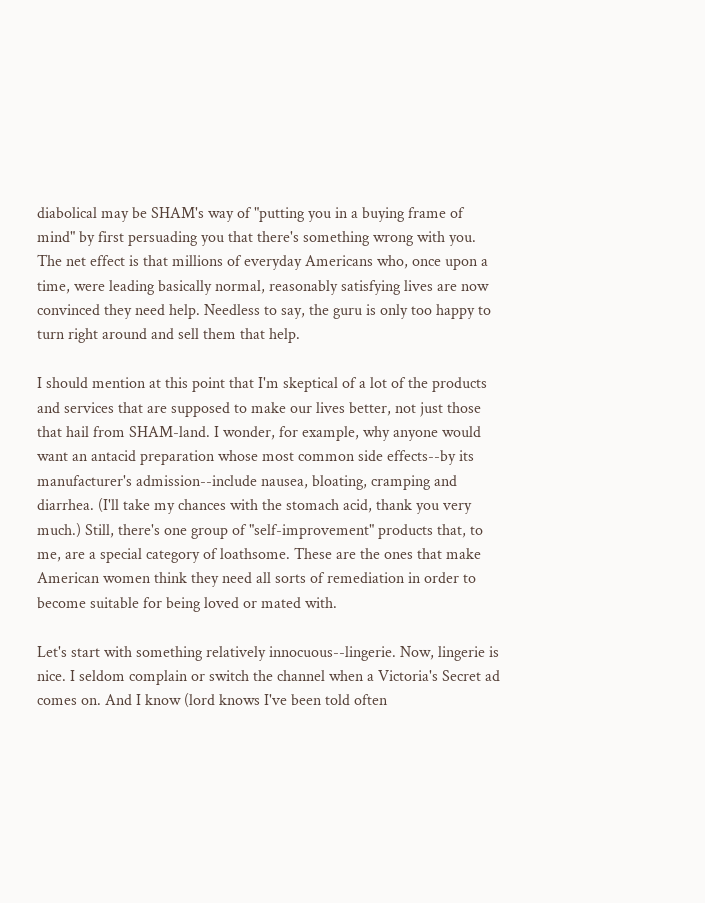diabolical may be SHAM's way of "putting you in a buying frame of mind" by first persuading you that there's something wrong with you. The net effect is that millions of everyday Americans who, once upon a time, were leading basically normal, reasonably satisfying lives are now convinced they need help. Needless to say, the guru is only too happy to turn right around and sell them that help.

I should mention at this point that I'm skeptical of a lot of the products and services that are supposed to make our lives better, not just those that hail from SHAM-land. I wonder, for example, why anyone would want an antacid preparation whose most common side effects--by its manufacturer's admission--include nausea, bloating, cramping and diarrhea. (I'll take my chances with the stomach acid, thank you very much.) Still, there's one group of "self-improvement" products that, to me, are a special category of loathsome. These are the ones that make American women think they need all sorts of remediation in order to become suitable for being loved or mated with.

Let's start with something relatively innocuous--lingerie. Now, lingerie is nice. I seldom complain or switch the channel when a Victoria's Secret ad comes on. And I know (lord knows I've been told often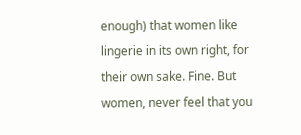enough) that women like lingerie in its own right, for their own sake. Fine. But women, never feel that you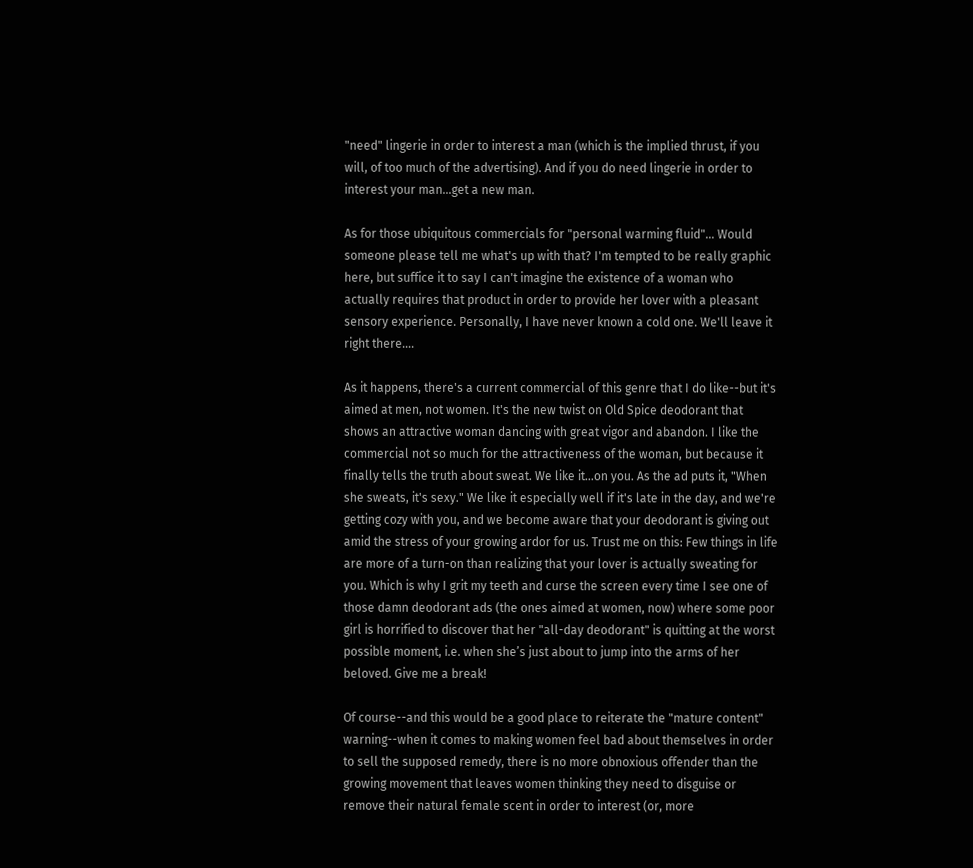"need" lingerie in order to interest a man (which is the implied thrust, if you will, of too much of the advertising). And if you do need lingerie in order to interest your man…get a new man.

As for those ubiquitous commercials for "personal warming fluid"… Would someone please tell me what's up with that? I'm tempted to be really graphic here, but suffice it to say I can't imagine the existence of a woman who actually requires that product in order to provide her lover with a pleasant sensory experience. Personally, I have never known a cold one. We'll leave it right there….

As it happens, there's a current commercial of this genre that I do like--but it's aimed at men, not women. It's the new twist on Old Spice deodorant that shows an attractive woman dancing with great vigor and abandon. I like the commercial not so much for the attractiveness of the woman, but because it finally tells the truth about sweat. We like it...on you. As the ad puts it, "When she sweats, it's sexy." We like it especially well if it's late in the day, and we're getting cozy with you, and we become aware that your deodorant is giving out amid the stress of your growing ardor for us. Trust me on this: Few things in life are more of a turn-on than realizing that your lover is actually sweating for you. Which is why I grit my teeth and curse the screen every time I see one of those damn deodorant ads (the ones aimed at women, now) where some poor girl is horrified to discover that her "all-day deodorant" is quitting at the worst possible moment, i.e. when she’s just about to jump into the arms of her beloved. Give me a break!

Of course--and this would be a good place to reiterate the "mature content" warning--when it comes to making women feel bad about themselves in order to sell the supposed remedy, there is no more obnoxious offender than the growing movement that leaves women thinking they need to disguise or remove their natural female scent in order to interest (or, more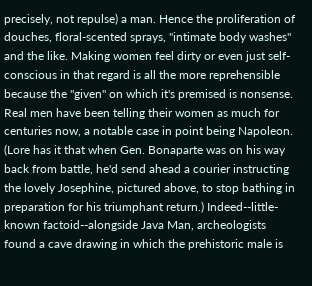precisely, not repulse) a man. Hence the proliferation of douches, floral-scented sprays, "intimate body washes" and the like. Making women feel dirty or even just self-conscious in that regard is all the more reprehensible because the "given" on which it's premised is nonsense. Real men have been telling their women as much for centuries now, a notable case in point being Napoleon. (Lore has it that when Gen. Bonaparte was on his way back from battle, he'd send ahead a courier instructing the lovely Josephine, pictured above, to stop bathing in preparation for his triumphant return.) Indeed--little-known factoid--alongside Java Man, archeologists found a cave drawing in which the prehistoric male is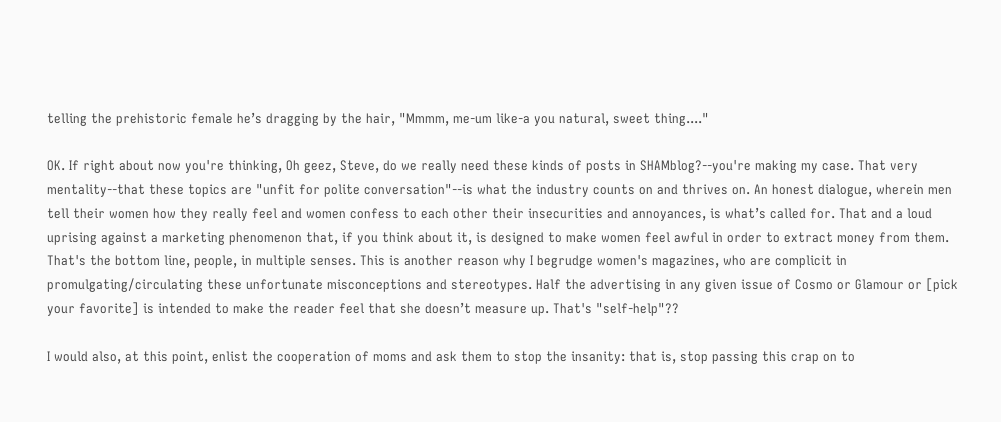telling the prehistoric female he’s dragging by the hair, "Mmmm, me-um like-a you natural, sweet thing...."

OK. If right about now you're thinking, Oh geez, Steve, do we really need these kinds of posts in SHAMblog?--you're making my case. That very mentality--that these topics are "unfit for polite conversation"--is what the industry counts on and thrives on. An honest dialogue, wherein men tell their women how they really feel and women confess to each other their insecurities and annoyances, is what’s called for. That and a loud uprising against a marketing phenomenon that, if you think about it, is designed to make women feel awful in order to extract money from them. That's the bottom line, people, in multiple senses. This is another reason why I begrudge women's magazines, who are complicit in promulgating/circulating these unfortunate misconceptions and stereotypes. Half the advertising in any given issue of Cosmo or Glamour or [pick your favorite] is intended to make the reader feel that she doesn’t measure up. That's "self-help"??

I would also, at this point, enlist the cooperation of moms and ask them to stop the insanity: that is, stop passing this crap on to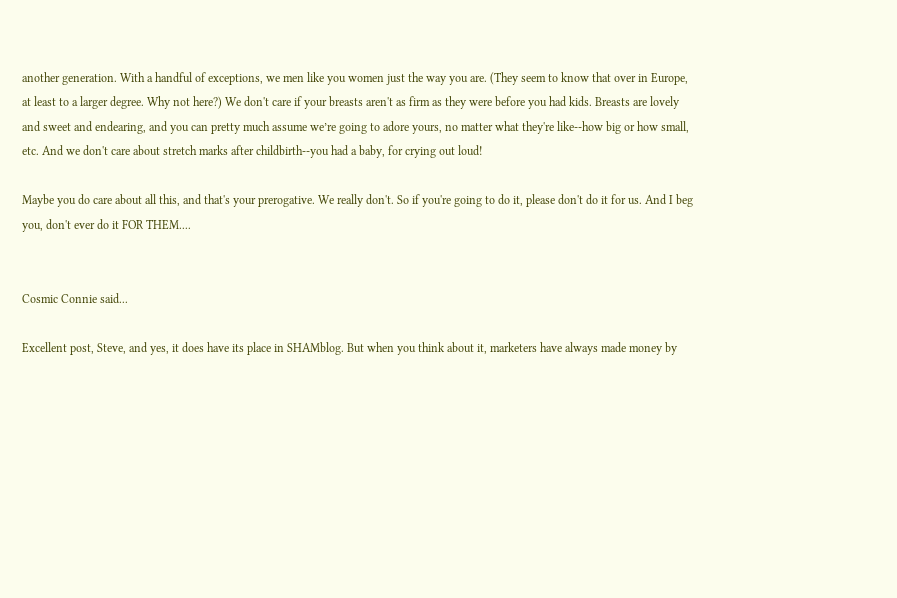another generation. With a handful of exceptions, we men like you women just the way you are. (They seem to know that over in Europe, at least to a larger degree. Why not here?) We don't care if your breasts aren't as firm as they were before you had kids. Breasts are lovely and sweet and endearing, and you can pretty much assume we’re going to adore yours, no matter what they're like--how big or how small, etc. And we don't care about stretch marks after childbirth--you had a baby, for crying out loud!

Maybe you do care about all this, and that's your prerogative. We really don't. So if you're going to do it, please don't do it for us. And I beg you, don't ever do it FOR THEM....


Cosmic Connie said...

Excellent post, Steve, and yes, it does have its place in SHAMblog. But when you think about it, marketers have always made money by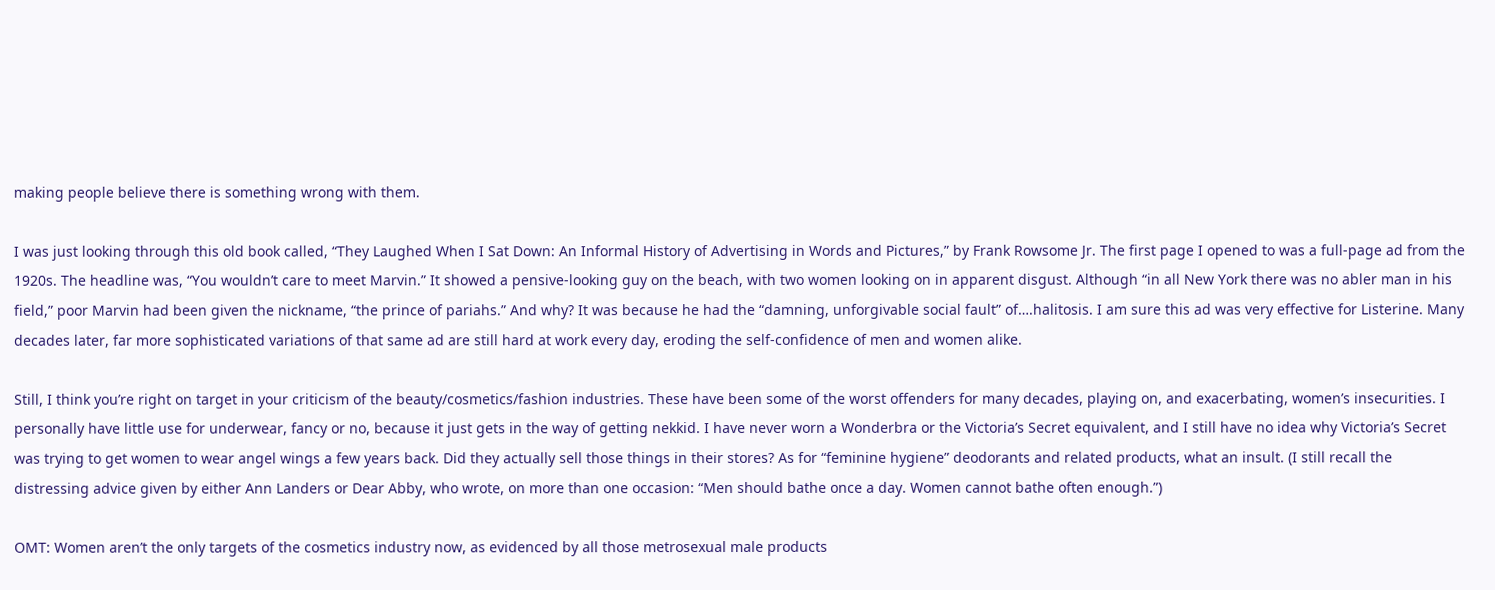making people believe there is something wrong with them.

I was just looking through this old book called, “They Laughed When I Sat Down: An Informal History of Advertising in Words and Pictures,” by Frank Rowsome Jr. The first page I opened to was a full-page ad from the 1920s. The headline was, “You wouldn’t care to meet Marvin.” It showed a pensive-looking guy on the beach, with two women looking on in apparent disgust. Although “in all New York there was no abler man in his field,” poor Marvin had been given the nickname, “the prince of pariahs.” And why? It was because he had the “damning, unforgivable social fault” of….halitosis. I am sure this ad was very effective for Listerine. Many decades later, far more sophisticated variations of that same ad are still hard at work every day, eroding the self-confidence of men and women alike.

Still, I think you’re right on target in your criticism of the beauty/cosmetics/fashion industries. These have been some of the worst offenders for many decades, playing on, and exacerbating, women’s insecurities. I personally have little use for underwear, fancy or no, because it just gets in the way of getting nekkid. I have never worn a Wonderbra or the Victoria’s Secret equivalent, and I still have no idea why Victoria’s Secret was trying to get women to wear angel wings a few years back. Did they actually sell those things in their stores? As for “feminine hygiene” deodorants and related products, what an insult. (I still recall the distressing advice given by either Ann Landers or Dear Abby, who wrote, on more than one occasion: “Men should bathe once a day. Women cannot bathe often enough.”)

OMT: Women aren’t the only targets of the cosmetics industry now, as evidenced by all those metrosexual male products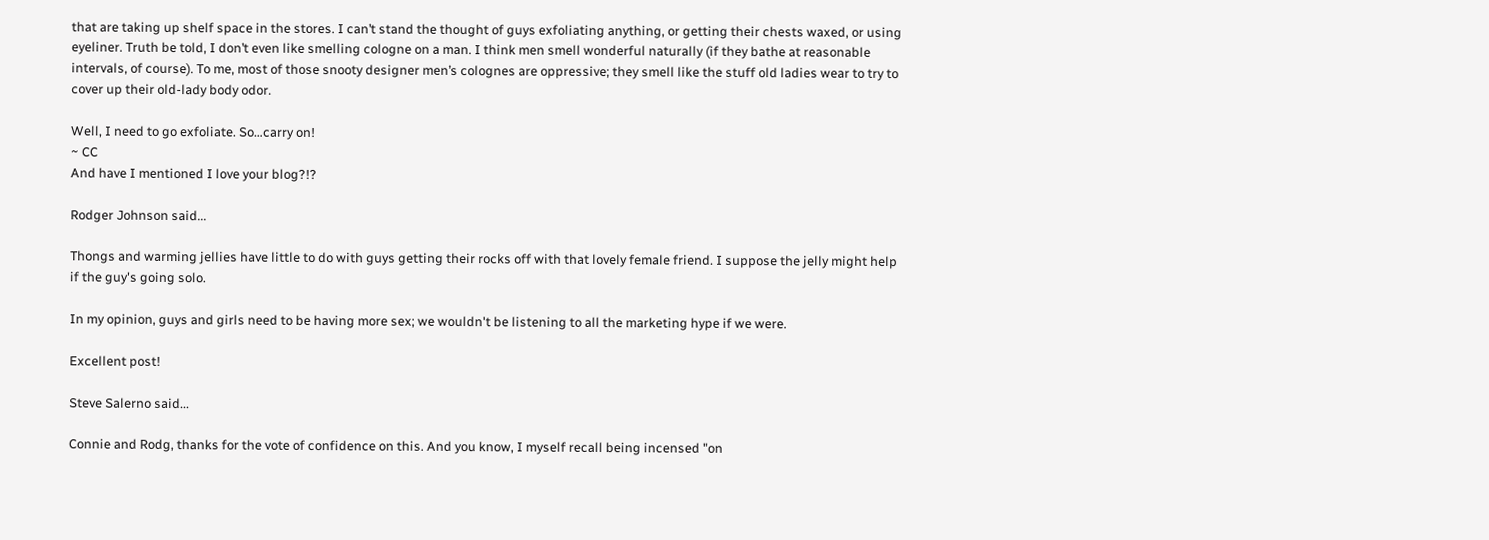that are taking up shelf space in the stores. I can’t stand the thought of guys exfoliating anything, or getting their chests waxed, or using eyeliner. Truth be told, I don’t even like smelling cologne on a man. I think men smell wonderful naturally (if they bathe at reasonable intervals, of course). To me, most of those snooty designer men’s colognes are oppressive; they smell like the stuff old ladies wear to try to cover up their old-lady body odor.

Well, I need to go exfoliate. So…carry on!
~ CC
And have I mentioned I love your blog?!?

Rodger Johnson said...

Thongs and warming jellies have little to do with guys getting their rocks off with that lovely female friend. I suppose the jelly might help if the guy's going solo.

In my opinion, guys and girls need to be having more sex; we wouldn't be listening to all the marketing hype if we were.

Excellent post!

Steve Salerno said...

Connie and Rodg, thanks for the vote of confidence on this. And you know, I myself recall being incensed "on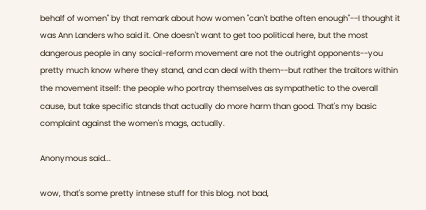behalf of women" by that remark about how women "can't bathe often enough"--I thought it was Ann Landers who said it. One doesn't want to get too political here, but the most dangerous people in any social-reform movement are not the outright opponents--you pretty much know where they stand, and can deal with them--but rather the traitors within the movement itself: the people who portray themselves as sympathetic to the overall cause, but take specific stands that actually do more harm than good. That's my basic complaint against the women's mags, actually.

Anonymous said...

wow, that's some pretty intnese stuff for this blog. not bad,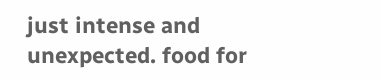just intense and unexpected. food for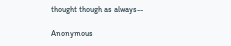thought though as always--

Anonymous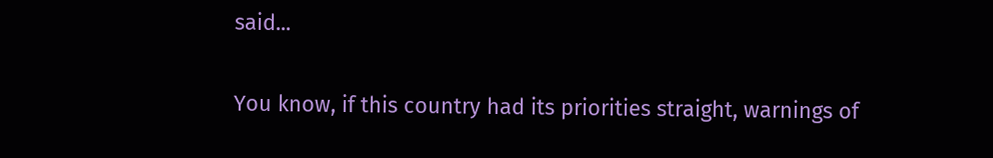said...

You know, if this country had its priorities straight, warnings of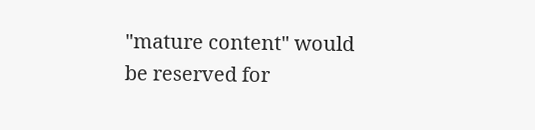"mature content" would be reserved for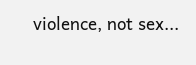violence, not sex...